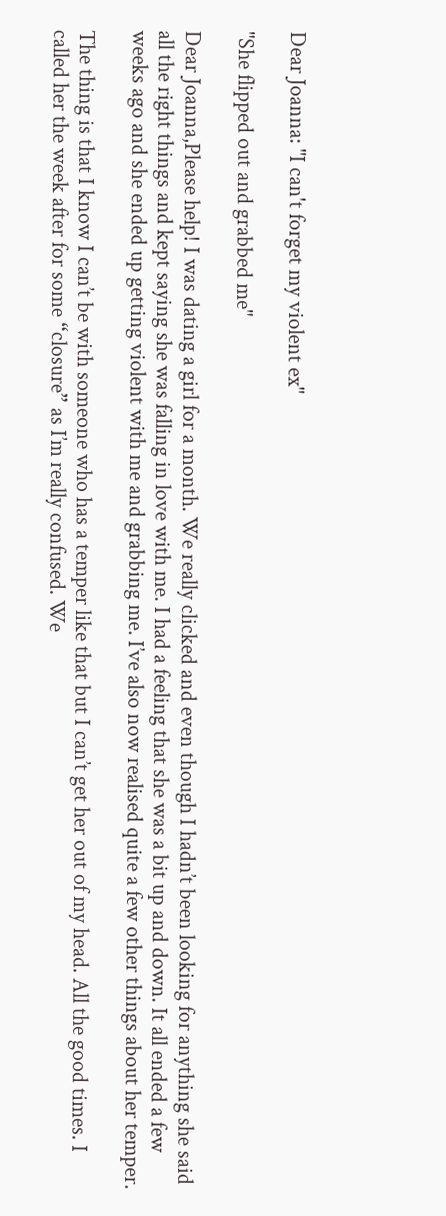Dear Joanna: "I can't forget my violent ex"

"She flipped out and grabbed me"

Dear Joanna,Please help! I was dating a girl for a month. We really clicked and even though I hadn’t been looking for anything she said all the right things and kept saying she was falling in love with me. I had a feeling that she was a bit up and down. It all ended a few weeks ago and she ended up getting violent with me and grabbing me. I’ve also now realised quite a few other things about her temper.

The thing is that I know I can’t be with someone who has a temper like that but I can’t get her out of my head. All the good times. I called her the week after for some “closure” as I’m really confused. We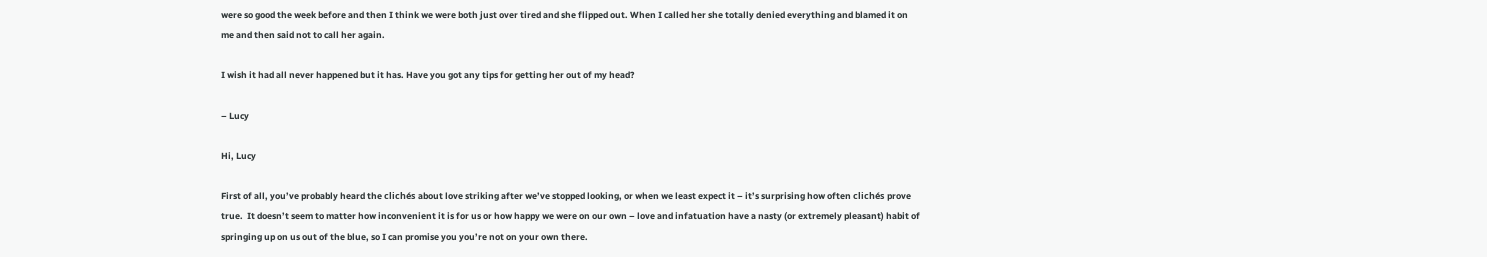were so good the week before and then I think we were both just over tired and she flipped out. When I called her she totally denied everything and blamed it on me and then said not to call her again.

I wish it had all never happened but it has. Have you got any tips for getting her out of my head?

– Lucy

Hi, Lucy

First of all, you’ve probably heard the clichés about love striking after we’ve stopped looking, or when we least expect it – it’s surprising how often clichés prove true.  It doesn’t seem to matter how inconvenient it is for us or how happy we were on our own – love and infatuation have a nasty (or extremely pleasant) habit of springing up on us out of the blue, so I can promise you you’re not on your own there.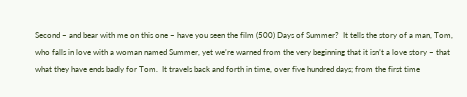Second – and bear with me on this one – have you seen the film (500) Days of Summer?  It tells the story of a man, Tom, who falls in love with a woman named Summer, yet we’re warned from the very beginning that it isn’t a love story – that what they have ends badly for Tom.  It travels back and forth in time, over five hundred days; from the first time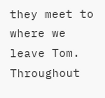they meet to where we leave Tom.  Throughout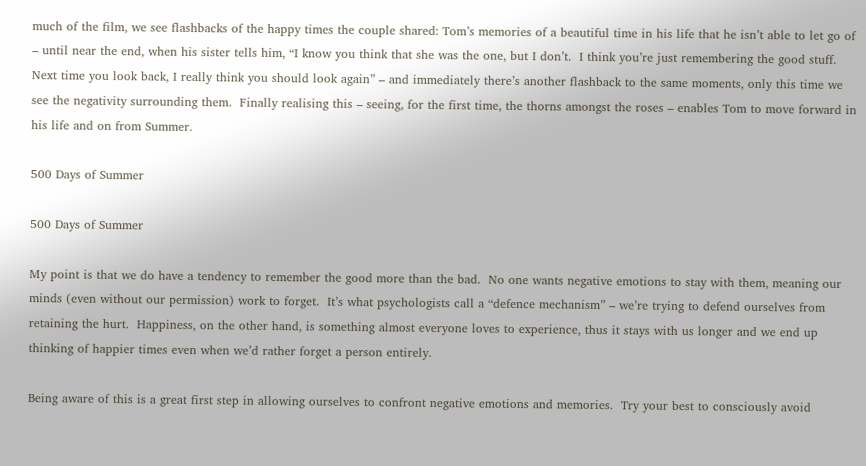much of the film, we see flashbacks of the happy times the couple shared: Tom’s memories of a beautiful time in his life that he isn’t able to let go of – until near the end, when his sister tells him, “I know you think that she was the one, but I don’t.  I think you’re just remembering the good stuff.  Next time you look back, I really think you should look again” – and immediately there’s another flashback to the same moments, only this time we see the negativity surrounding them.  Finally realising this – seeing, for the first time, the thorns amongst the roses – enables Tom to move forward in his life and on from Summer.

500 Days of Summer

500 Days of Summer

My point is that we do have a tendency to remember the good more than the bad.  No one wants negative emotions to stay with them, meaning our minds (even without our permission) work to forget.  It’s what psychologists call a “defence mechanism” – we’re trying to defend ourselves from retaining the hurt.  Happiness, on the other hand, is something almost everyone loves to experience, thus it stays with us longer and we end up thinking of happier times even when we’d rather forget a person entirely.

Being aware of this is a great first step in allowing ourselves to confront negative emotions and memories.  Try your best to consciously avoid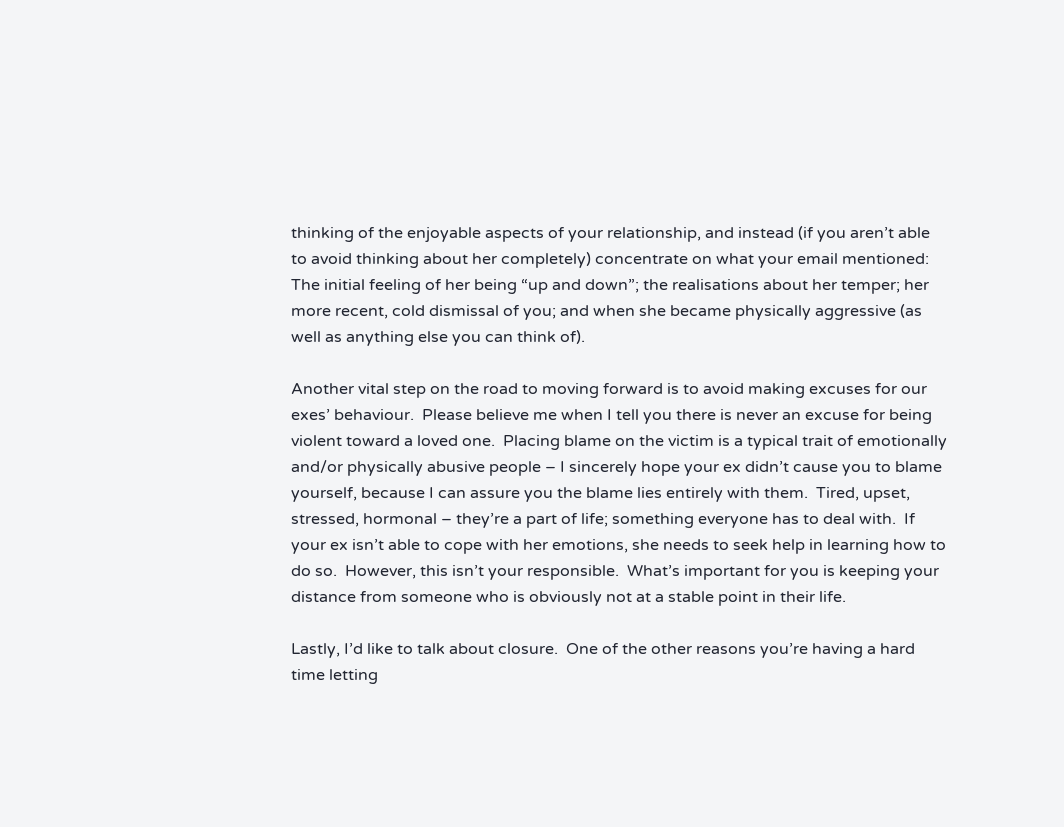thinking of the enjoyable aspects of your relationship, and instead (if you aren’t able to avoid thinking about her completely) concentrate on what your email mentioned: The initial feeling of her being “up and down”; the realisations about her temper; her more recent, cold dismissal of you; and when she became physically aggressive (as well as anything else you can think of).

Another vital step on the road to moving forward is to avoid making excuses for our exes’ behaviour.  Please believe me when I tell you there is never an excuse for being violent toward a loved one.  Placing blame on the victim is a typical trait of emotionally and/or physically abusive people – I sincerely hope your ex didn’t cause you to blame yourself, because I can assure you the blame lies entirely with them.  Tired, upset, stressed, hormonal – they’re a part of life; something everyone has to deal with.  If your ex isn’t able to cope with her emotions, she needs to seek help in learning how to do so.  However, this isn’t your responsible.  What’s important for you is keeping your distance from someone who is obviously not at a stable point in their life.

Lastly, I’d like to talk about closure.  One of the other reasons you’re having a hard time letting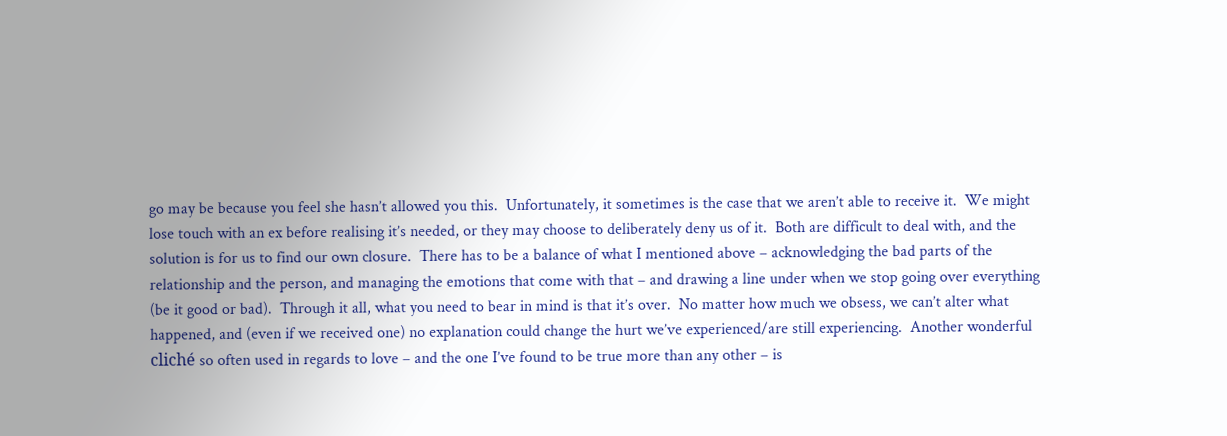go may be because you feel she hasn’t allowed you this.  Unfortunately, it sometimes is the case that we aren’t able to receive it.  We might lose touch with an ex before realising it’s needed, or they may choose to deliberately deny us of it.  Both are difficult to deal with, and the solution is for us to find our own closure.  There has to be a balance of what I mentioned above – acknowledging the bad parts of the relationship and the person, and managing the emotions that come with that – and drawing a line under when we stop going over everything (be it good or bad).  Through it all, what you need to bear in mind is that it’s over.  No matter how much we obsess, we can’t alter what happened, and (even if we received one) no explanation could change the hurt we’ve experienced/are still experiencing.  Another wonderful cliché so often used in regards to love – and the one I’ve found to be true more than any other – is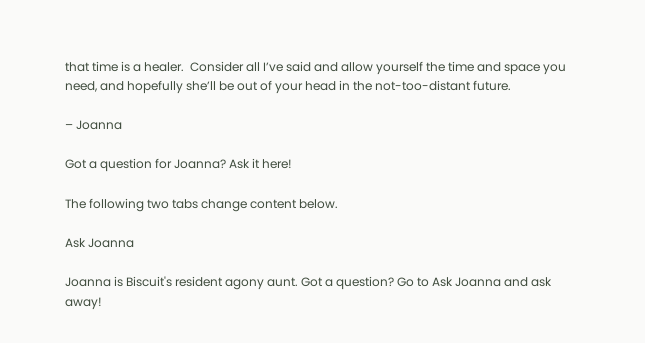that time is a healer.  Consider all I’ve said and allow yourself the time and space you need, and hopefully she’ll be out of your head in the not-too-distant future.

– Joanna

Got a question for Joanna? Ask it here!

The following two tabs change content below.

Ask Joanna

Joanna is Biscuit's resident agony aunt. Got a question? Go to Ask Joanna and ask away!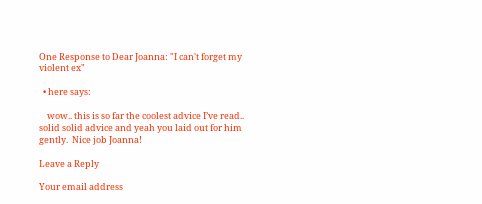One Response to Dear Joanna: "I can't forget my violent ex"

  • here says:

    wow.. this is so far the coolest advice I’ve read.. solid solid advice and yeah you laid out for him gently.  Nice job Joanna!

Leave a Reply

Your email address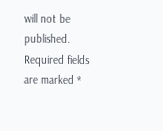will not be published. Required fields are marked *